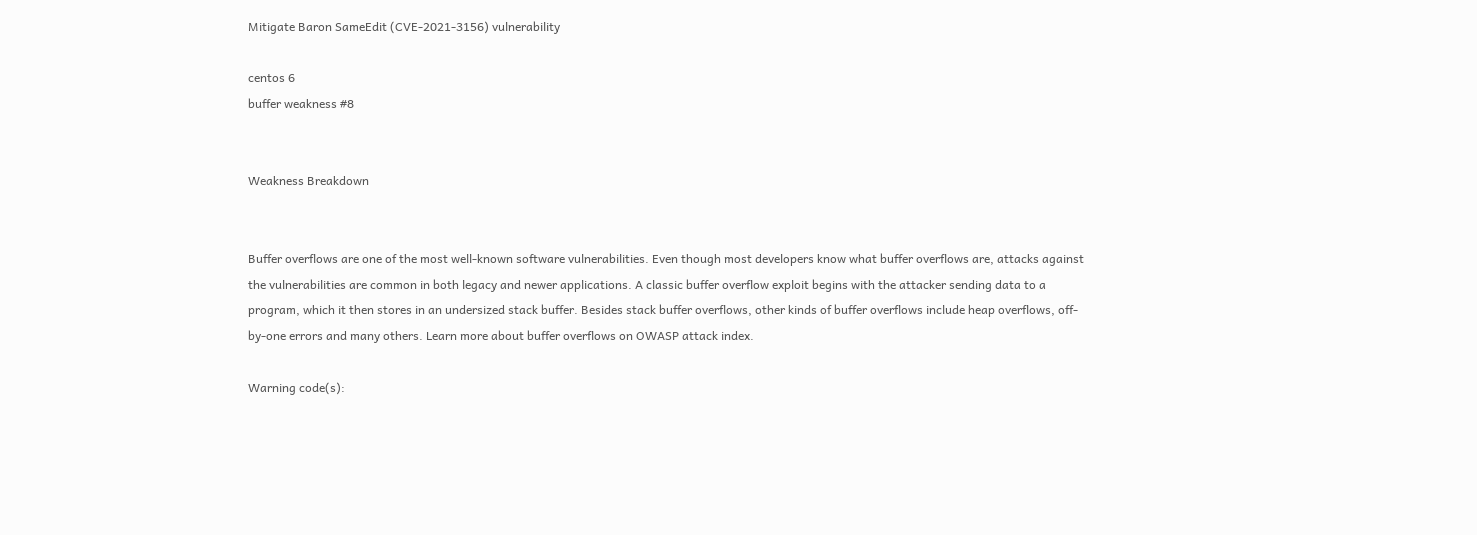Mitigate Baron SameEdit (CVE-2021-3156) vulnerability

centos 6
buffer weakness #8


Weakness Breakdown


Buffer overflows are one of the most well-known software vulnerabilities. Even though most developers know what buffer overflows are, attacks against the vulnerabilities are common in both legacy and newer applications. A classic buffer overflow exploit begins with the attacker sending data to a program, which it then stores in an undersized stack buffer. Besides stack buffer overflows, other kinds of buffer overflows include heap overflows, off-by-one errors and many others. Learn more about buffer overflows on OWASP attack index.

Warning code(s):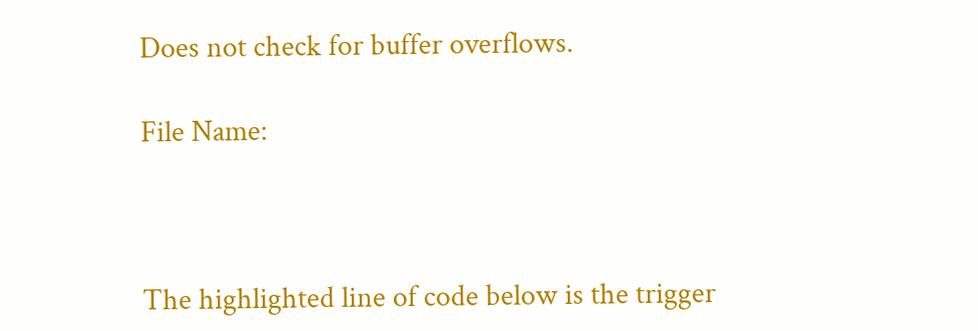Does not check for buffer overflows.

File Name:



The highlighted line of code below is the trigger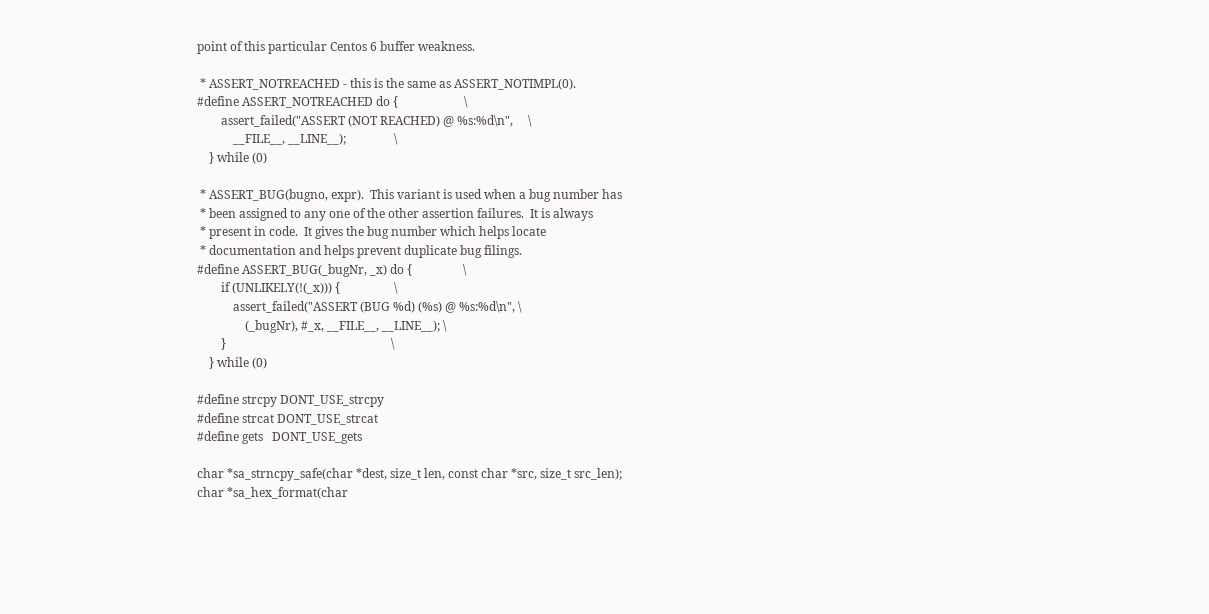point of this particular Centos 6 buffer weakness.

 * ASSERT_NOTREACHED - this is the same as ASSERT_NOTIMPL(0).
#define ASSERT_NOTREACHED do {                      \
        assert_failed("ASSERT (NOT REACHED) @ %s:%d\n",     \
            __FILE__, __LINE__);                \
    } while (0)

 * ASSERT_BUG(bugno, expr).  This variant is used when a bug number has
 * been assigned to any one of the other assertion failures.  It is always
 * present in code.  It gives the bug number which helps locate
 * documentation and helps prevent duplicate bug filings.
#define ASSERT_BUG(_bugNr, _x) do {                 \
        if (UNLIKELY(!(_x))) {                  \
            assert_failed("ASSERT (BUG %d) (%s) @ %s:%d\n", \
                (_bugNr), #_x, __FILE__, __LINE__); \
        }                                                       \
    } while (0)

#define strcpy DONT_USE_strcpy
#define strcat DONT_USE_strcat
#define gets   DONT_USE_gets

char *sa_strncpy_safe(char *dest, size_t len, const char *src, size_t src_len);
char *sa_hex_format(char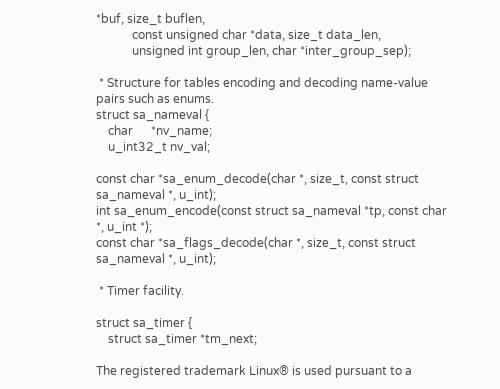*buf, size_t buflen,
            const unsigned char *data, size_t data_len,
            unsigned int group_len, char *inter_group_sep);

 * Structure for tables encoding and decoding name-value pairs such as enums.
struct sa_nameval {
    char      *nv_name;
    u_int32_t nv_val;

const char *sa_enum_decode(char *, size_t, const struct sa_nameval *, u_int);
int sa_enum_encode(const struct sa_nameval *tp, const char *, u_int *);
const char *sa_flags_decode(char *, size_t, const struct sa_nameval *, u_int);

 * Timer facility.

struct sa_timer {
    struct sa_timer *tm_next;

The registered trademark Linux® is used pursuant to a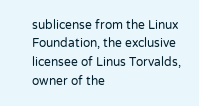sublicense from the Linux Foundation, the exclusive licensee of Linus Torvalds, owner of the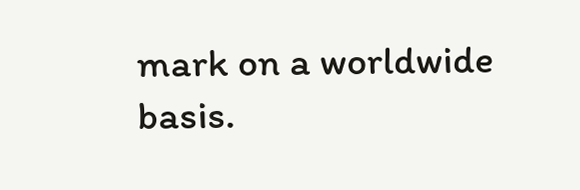mark on a worldwide basis.